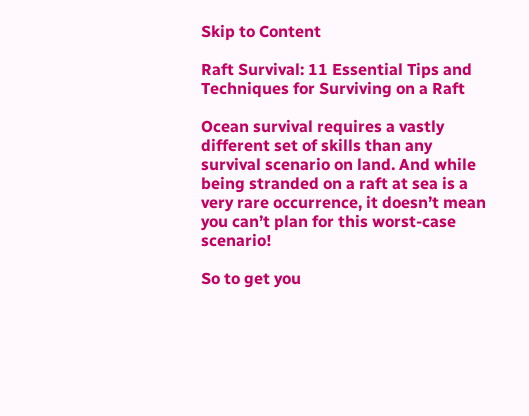Skip to Content

Raft Survival: 11 Essential Tips and Techniques for Surviving on a Raft

Ocean survival requires a vastly different set of skills than any survival scenario on land. And while being stranded on a raft at sea is a very rare occurrence, it doesn’t mean you can’t plan for this worst-case scenario!

So to get you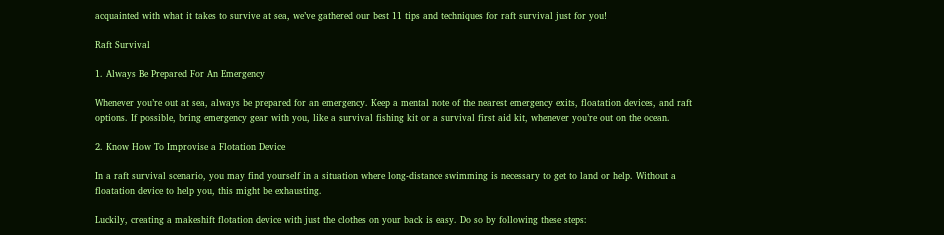acquainted with what it takes to survive at sea, we’ve gathered our best 11 tips and techniques for raft survival just for you!

Raft Survival

1. Always Be Prepared For An Emergency

Whenever you’re out at sea, always be prepared for an emergency. Keep a mental note of the nearest emergency exits, floatation devices, and raft options. If possible, bring emergency gear with you, like a survival fishing kit or a survival first aid kit, whenever you’re out on the ocean.

2. Know How To Improvise a Flotation Device

In a raft survival scenario, you may find yourself in a situation where long-distance swimming is necessary to get to land or help. Without a floatation device to help you, this might be exhausting.

Luckily, creating a makeshift flotation device with just the clothes on your back is easy. Do so by following these steps: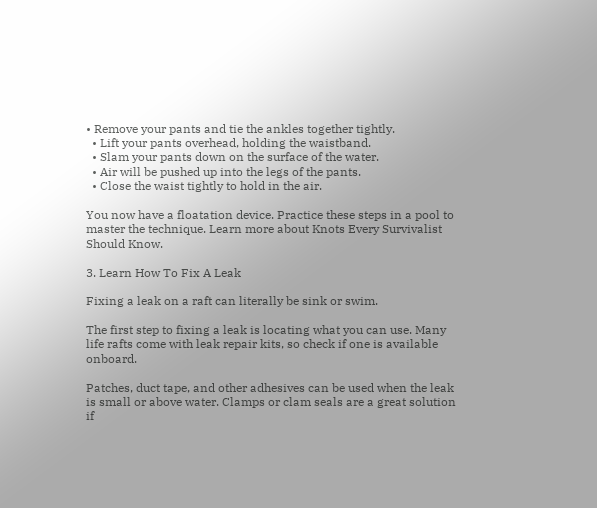• Remove your pants and tie the ankles together tightly.
  • Lift your pants overhead, holding the waistband.
  • Slam your pants down on the surface of the water.
  • Air will be pushed up into the legs of the pants.
  • Close the waist tightly to hold in the air.

You now have a floatation device. Practice these steps in a pool to master the technique. Learn more about Knots Every Survivalist Should Know.

3. Learn How To Fix A Leak

Fixing a leak on a raft can literally be sink or swim.

The first step to fixing a leak is locating what you can use. Many life rafts come with leak repair kits, so check if one is available onboard.

Patches, duct tape, and other adhesives can be used when the leak is small or above water. Clamps or clam seals are a great solution if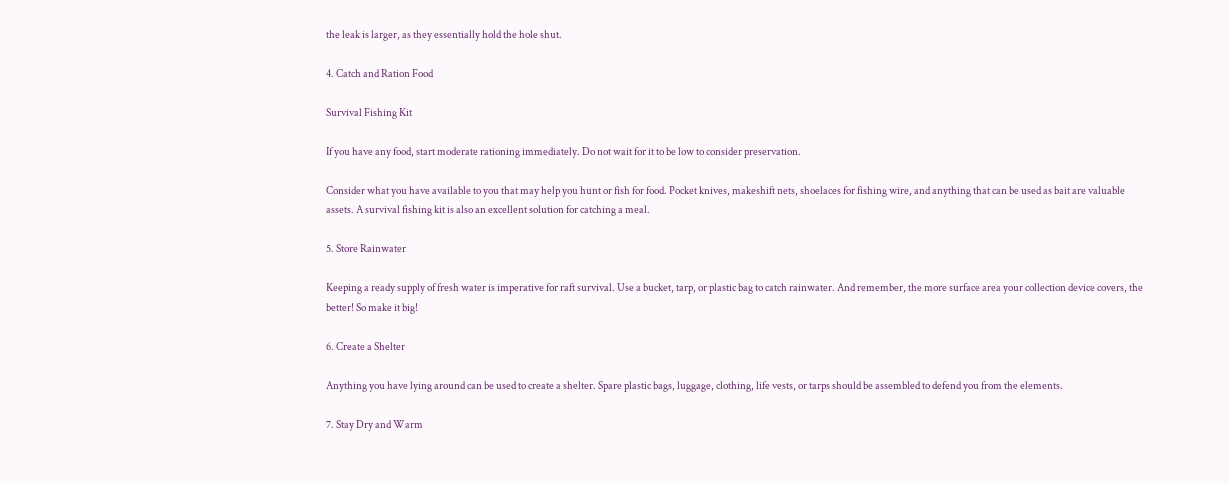the leak is larger, as they essentially hold the hole shut.

4. Catch and Ration Food

Survival Fishing Kit

If you have any food, start moderate rationing immediately. Do not wait for it to be low to consider preservation.

Consider what you have available to you that may help you hunt or fish for food. Pocket knives, makeshift nets, shoelaces for fishing wire, and anything that can be used as bait are valuable assets. A survival fishing kit is also an excellent solution for catching a meal.

5. Store Rainwater

Keeping a ready supply of fresh water is imperative for raft survival. Use a bucket, tarp, or plastic bag to catch rainwater. And remember, the more surface area your collection device covers, the better! So make it big!

6. Create a Shelter

Anything you have lying around can be used to create a shelter. Spare plastic bags, luggage, clothing, life vests, or tarps should be assembled to defend you from the elements.

7. Stay Dry and Warm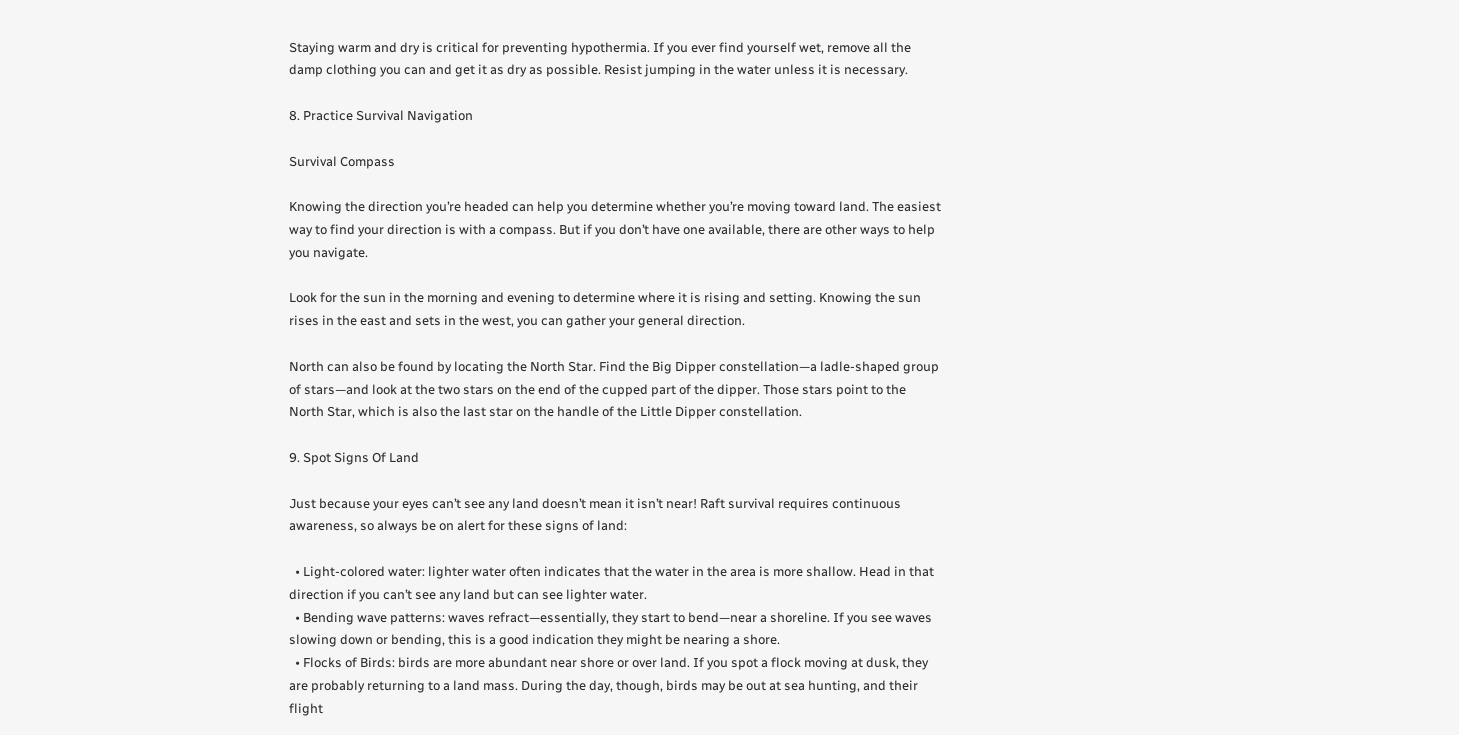Staying warm and dry is critical for preventing hypothermia. If you ever find yourself wet, remove all the damp clothing you can and get it as dry as possible. Resist jumping in the water unless it is necessary.

8. Practice Survival Navigation

Survival Compass

Knowing the direction you’re headed can help you determine whether you’re moving toward land. The easiest way to find your direction is with a compass. But if you don’t have one available, there are other ways to help you navigate.

Look for the sun in the morning and evening to determine where it is rising and setting. Knowing the sun rises in the east and sets in the west, you can gather your general direction.

North can also be found by locating the North Star. Find the Big Dipper constellation—a ladle-shaped group of stars—and look at the two stars on the end of the cupped part of the dipper. Those stars point to the North Star, which is also the last star on the handle of the Little Dipper constellation.

9. Spot Signs Of Land

Just because your eyes can’t see any land doesn’t mean it isn’t near! Raft survival requires continuous awareness, so always be on alert for these signs of land:

  • Light-colored water: lighter water often indicates that the water in the area is more shallow. Head in that direction if you can’t see any land but can see lighter water.
  • Bending wave patterns: waves refract—essentially, they start to bend—near a shoreline. If you see waves slowing down or bending, this is a good indication they might be nearing a shore.
  • Flocks of Birds: birds are more abundant near shore or over land. If you spot a flock moving at dusk, they are probably returning to a land mass. During the day, though, birds may be out at sea hunting, and their flight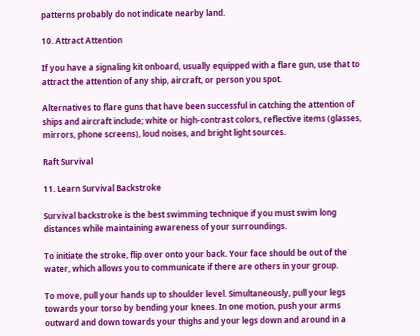patterns probably do not indicate nearby land.

10. Attract Attention

If you have a signaling kit onboard, usually equipped with a flare gun, use that to attract the attention of any ship, aircraft, or person you spot.

Alternatives to flare guns that have been successful in catching the attention of ships and aircraft include; white or high-contrast colors, reflective items (glasses, mirrors, phone screens), loud noises, and bright light sources.

Raft Survival

11. Learn Survival Backstroke

Survival backstroke is the best swimming technique if you must swim long distances while maintaining awareness of your surroundings.

To initiate the stroke, flip over onto your back. Your face should be out of the water, which allows you to communicate if there are others in your group.

To move, pull your hands up to shoulder level. Simultaneously, pull your legs towards your torso by bending your knees. In one motion, push your arms outward and down towards your thighs and your legs down and around in a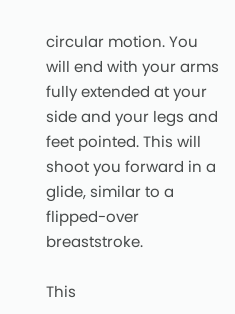circular motion. You will end with your arms fully extended at your side and your legs and feet pointed. This will shoot you forward in a glide, similar to a flipped-over breaststroke.

This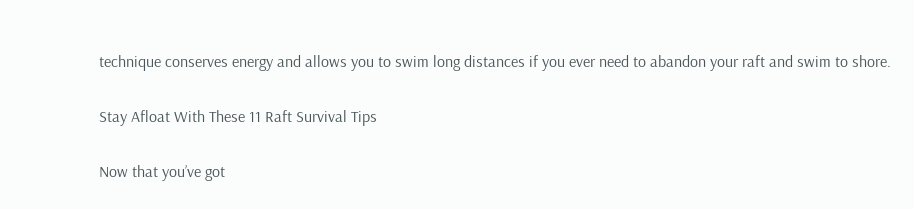technique conserves energy and allows you to swim long distances if you ever need to abandon your raft and swim to shore.

Stay Afloat With These 11 Raft Survival Tips

Now that you’ve got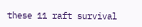these 11 raft survival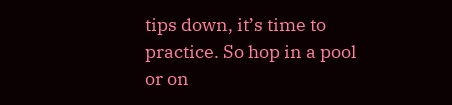tips down, it’s time to practice. So hop in a pool or on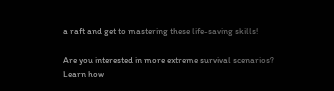a raft and get to mastering these life-saving skills!

Are you interested in more extreme survival scenarios? Learn how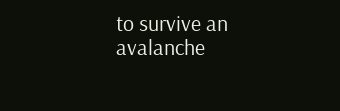to survive an avalanche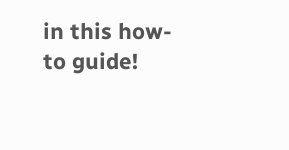in this how-to guide!